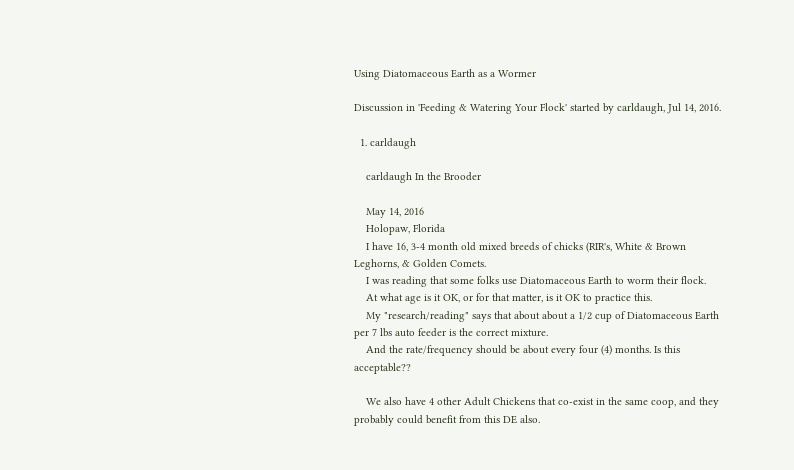Using Diatomaceous Earth as a Wormer

Discussion in 'Feeding & Watering Your Flock' started by carldaugh, Jul 14, 2016.

  1. carldaugh

    carldaugh In the Brooder

    May 14, 2016
    Holopaw, Florida
    I have 16, 3-4 month old mixed breeds of chicks (RIR's, White & Brown Leghorns, & Golden Comets.
    I was reading that some folks use Diatomaceous Earth to worm their flock.
    At what age is it OK, or for that matter, is it OK to practice this.
    My "research/reading" says that about about a 1/2 cup of Diatomaceous Earth per 7 lbs auto feeder is the correct mixture.
    And the rate/frequency should be about every four (4) months. Is this acceptable??

    We also have 4 other Adult Chickens that co-exist in the same coop, and they probably could benefit from this DE also.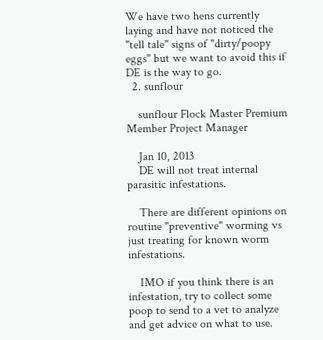We have two hens currently laying and have not noticed the "tell tale" signs of "dirty/poopy eggs" but we want to avoid this if DE is the way to go.
  2. sunflour

    sunflour Flock Master Premium Member Project Manager

    Jan 10, 2013
    DE will not treat internal parasitic infestations.

    There are different opinions on routine "preventive" worming vs just treating for known worm infestations.

    IMO if you think there is an infestation, try to collect some poop to send to a vet to analyze and get advice on what to use.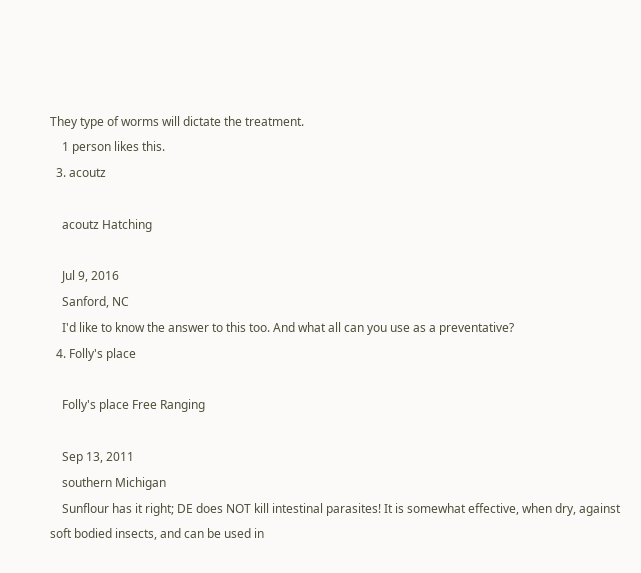They type of worms will dictate the treatment.
    1 person likes this.
  3. acoutz

    acoutz Hatching

    Jul 9, 2016
    Sanford, NC
    I'd like to know the answer to this too. And what all can you use as a preventative?
  4. Folly's place

    Folly's place Free Ranging

    Sep 13, 2011
    southern Michigan
    Sunflour has it right; DE does NOT kill intestinal parasites! It is somewhat effective, when dry, against soft bodied insects, and can be used in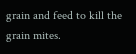grain and feed to kill the grain mites.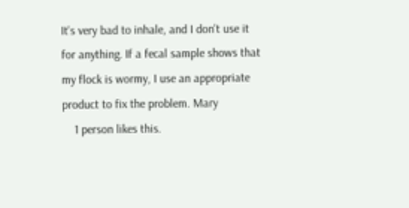It's very bad to inhale, and I don't use it for anything. If a fecal sample shows that my flock is wormy, I use an appropriate product to fix the problem. Mary
    1 person likes this.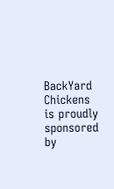BackYard Chickens is proudly sponsored by